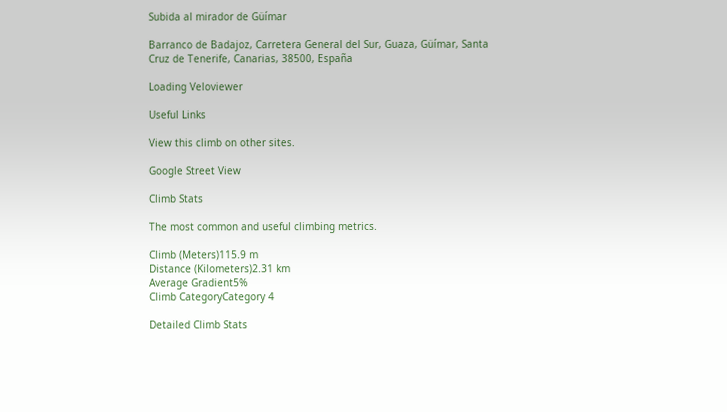Subida al mirador de Güímar

Barranco de Badajoz, Carretera General del Sur, Guaza, Güímar, Santa Cruz de Tenerife, Canarias, 38500, España

Loading Veloviewer

Useful Links

View this climb on other sites.

Google Street View

Climb Stats

The most common and useful climbing metrics.

Climb (Meters)115.9 m
Distance (Kilometers)2.31 km
Average Gradient5%
Climb CategoryCategory 4

Detailed Climb Stats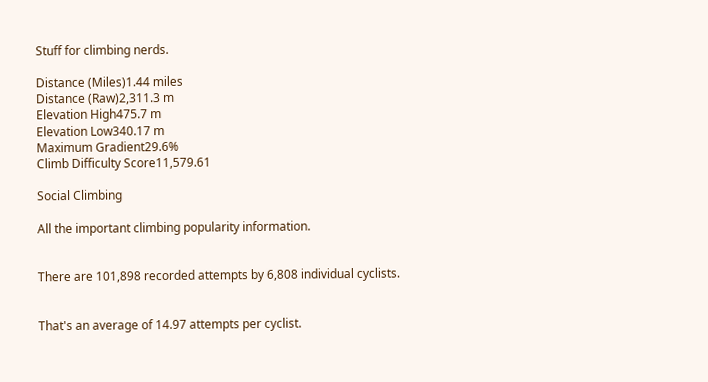Stuff for climbing nerds.

Distance (Miles)1.44 miles
Distance (Raw)2,311.3 m
Elevation High475.7 m
Elevation Low340.17 m
Maximum Gradient29.6%
Climb Difficulty Score11,579.61

Social Climbing

All the important climbing popularity information.


There are 101,898 recorded attempts by 6,808 individual cyclists.


That's an average of 14.97 attempts per cyclist.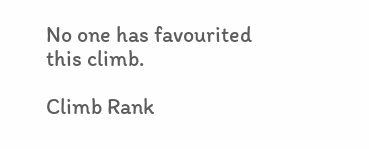No one has favourited this climb.

Climb Rank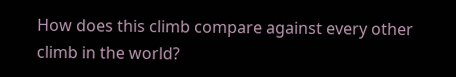How does this climb compare against every other climb in the world?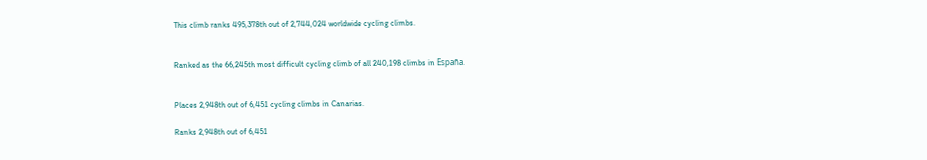This climb ranks 495,378th out of 2,744,024 worldwide cycling climbs.


Ranked as the 66,245th most difficult cycling climb of all 240,198 climbs in España.


Places 2,948th out of 6,451 cycling climbs in Canarias.

Ranks 2,948th out of 6,451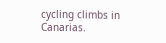cycling climbs in Canarias.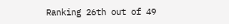Ranking 26th out of 49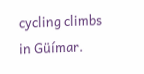cycling climbs in Güímar.